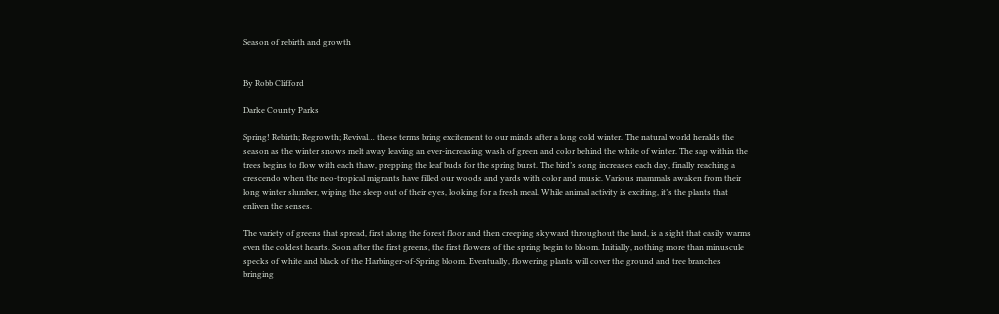Season of rebirth and growth


By Robb Clifford

Darke County Parks

Spring! Rebirth; Regrowth; Revival… these terms bring excitement to our minds after a long cold winter. The natural world heralds the season as the winter snows melt away leaving an ever-increasing wash of green and color behind the white of winter. The sap within the trees begins to flow with each thaw, prepping the leaf buds for the spring burst. The bird’s song increases each day, finally reaching a crescendo when the neo-tropical migrants have filled our woods and yards with color and music. Various mammals awaken from their long winter slumber, wiping the sleep out of their eyes, looking for a fresh meal. While animal activity is exciting, it’s the plants that enliven the senses.

The variety of greens that spread, first along the forest floor and then creeping skyward throughout the land, is a sight that easily warms even the coldest hearts. Soon after the first greens, the first flowers of the spring begin to bloom. Initially, nothing more than minuscule specks of white and black of the Harbinger-of-Spring bloom. Eventually, flowering plants will cover the ground and tree branches bringing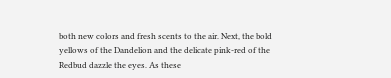both new colors and fresh scents to the air. Next, the bold yellows of the Dandelion and the delicate pink-red of the Redbud dazzle the eyes. As these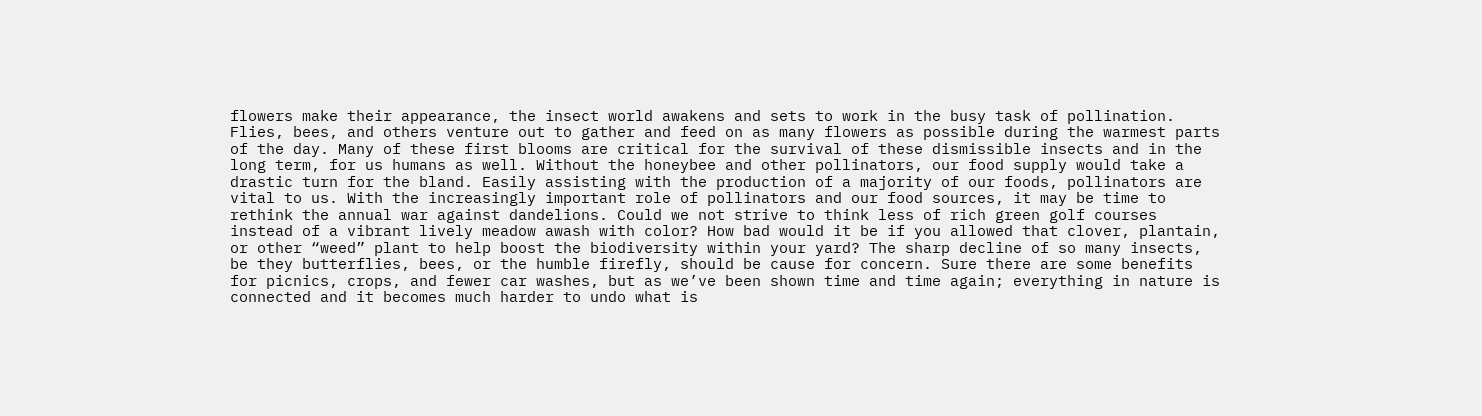flowers make their appearance, the insect world awakens and sets to work in the busy task of pollination. Flies, bees, and others venture out to gather and feed on as many flowers as possible during the warmest parts of the day. Many of these first blooms are critical for the survival of these dismissible insects and in the long term, for us humans as well. Without the honeybee and other pollinators, our food supply would take a drastic turn for the bland. Easily assisting with the production of a majority of our foods, pollinators are vital to us. With the increasingly important role of pollinators and our food sources, it may be time to rethink the annual war against dandelions. Could we not strive to think less of rich green golf courses instead of a vibrant lively meadow awash with color? How bad would it be if you allowed that clover, plantain, or other “weed” plant to help boost the biodiversity within your yard? The sharp decline of so many insects, be they butterflies, bees, or the humble firefly, should be cause for concern. Sure there are some benefits for picnics, crops, and fewer car washes, but as we’ve been shown time and time again; everything in nature is connected and it becomes much harder to undo what is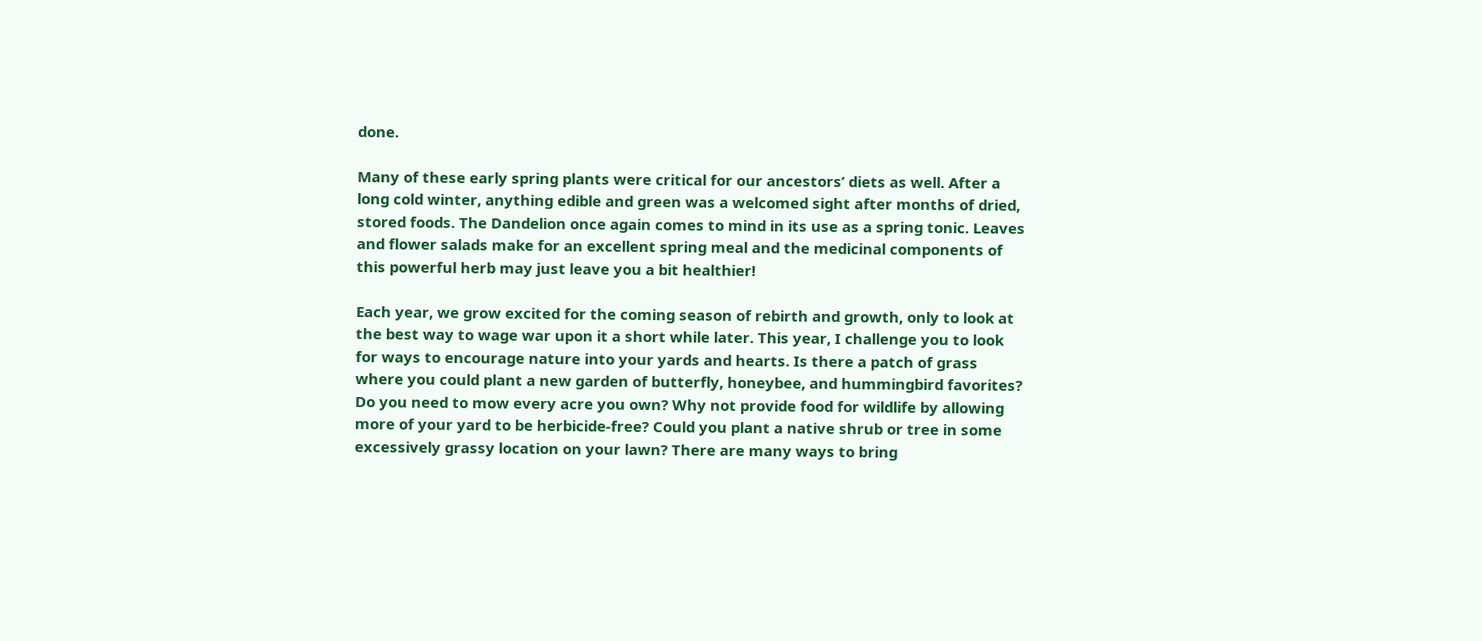done.

Many of these early spring plants were critical for our ancestors’ diets as well. After a long cold winter, anything edible and green was a welcomed sight after months of dried, stored foods. The Dandelion once again comes to mind in its use as a spring tonic. Leaves and flower salads make for an excellent spring meal and the medicinal components of this powerful herb may just leave you a bit healthier!

Each year, we grow excited for the coming season of rebirth and growth, only to look at the best way to wage war upon it a short while later. This year, I challenge you to look for ways to encourage nature into your yards and hearts. Is there a patch of grass where you could plant a new garden of butterfly, honeybee, and hummingbird favorites? Do you need to mow every acre you own? Why not provide food for wildlife by allowing more of your yard to be herbicide-free? Could you plant a native shrub or tree in some excessively grassy location on your lawn? There are many ways to bring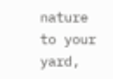nature to your yard,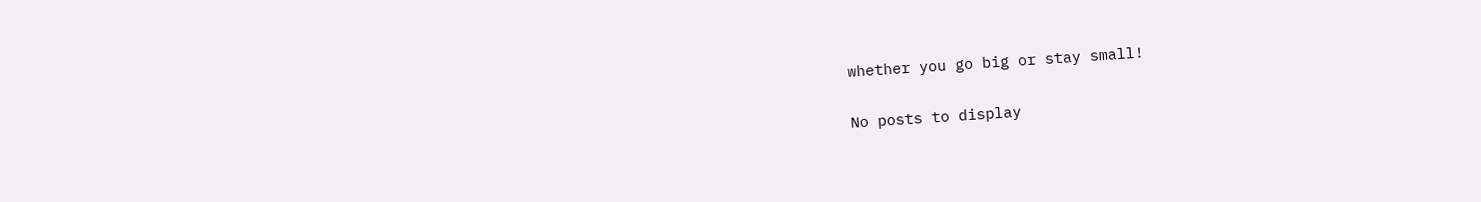whether you go big or stay small!

No posts to display